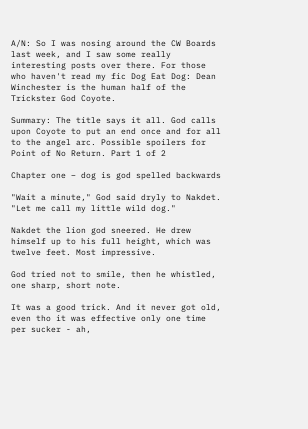A/N: So I was nosing around the CW Boards last week, and I saw some really interesting posts over there. For those who haven't read my fic Dog Eat Dog: Dean Winchester is the human half of the Trickster God Coyote.

Summary: The title says it all. God calls upon Coyote to put an end once and for all to the angel arc. Possible spoilers for Point of No Return. Part 1 of 2

Chapter one – dog is god spelled backwards

"Wait a minute," God said dryly to Nakdet. "Let me call my little wild dog."

Nakdet the lion god sneered. He drew himself up to his full height, which was twelve feet. Most impressive.

God tried not to smile, then he whistled, one sharp, short note.

It was a good trick. And it never got old, even tho it was effective only one time per sucker - ah,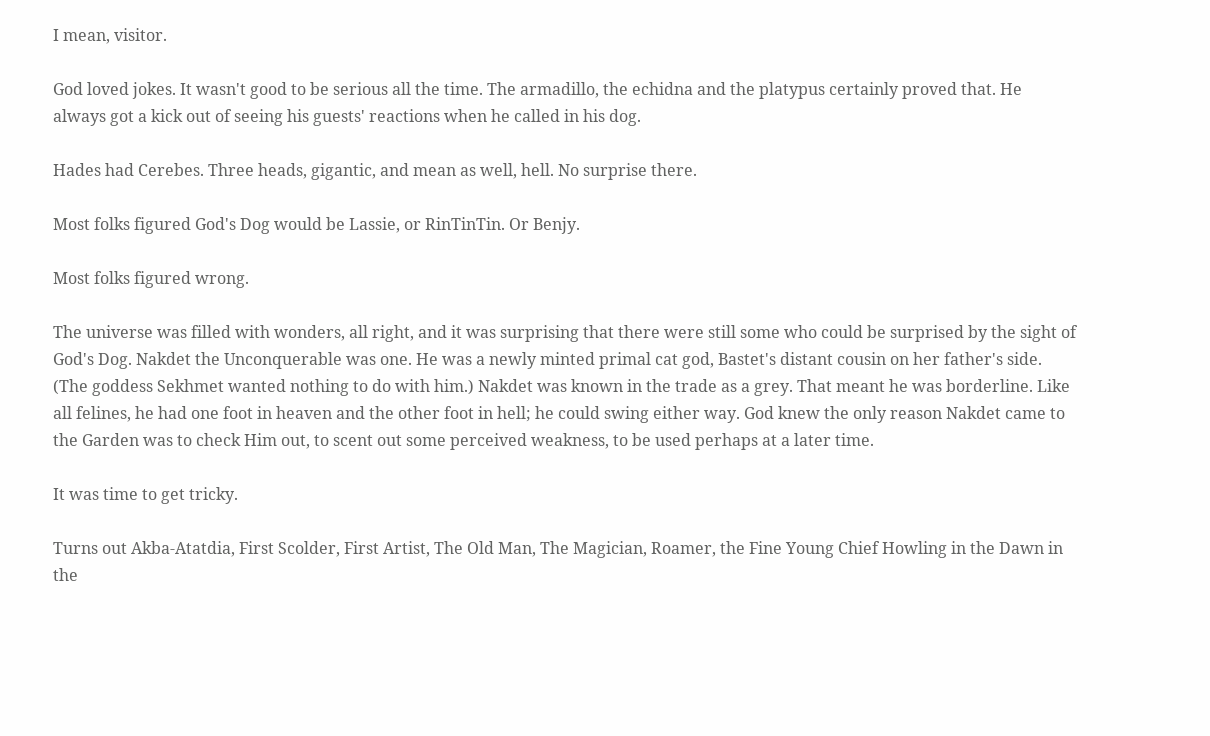I mean, visitor.

God loved jokes. It wasn't good to be serious all the time. The armadillo, the echidna and the platypus certainly proved that. He always got a kick out of seeing his guests' reactions when he called in his dog.

Hades had Cerebes. Three heads, gigantic, and mean as well, hell. No surprise there.

Most folks figured God's Dog would be Lassie, or RinTinTin. Or Benjy.

Most folks figured wrong.

The universe was filled with wonders, all right, and it was surprising that there were still some who could be surprised by the sight of God's Dog. Nakdet the Unconquerable was one. He was a newly minted primal cat god, Bastet's distant cousin on her father's side. (The goddess Sekhmet wanted nothing to do with him.) Nakdet was known in the trade as a grey. That meant he was borderline. Like all felines, he had one foot in heaven and the other foot in hell; he could swing either way. God knew the only reason Nakdet came to the Garden was to check Him out, to scent out some perceived weakness, to be used perhaps at a later time.

It was time to get tricky.

Turns out Akba-Atatdia, First Scolder, First Artist, The Old Man, The Magician, Roamer, the Fine Young Chief Howling in the Dawn in the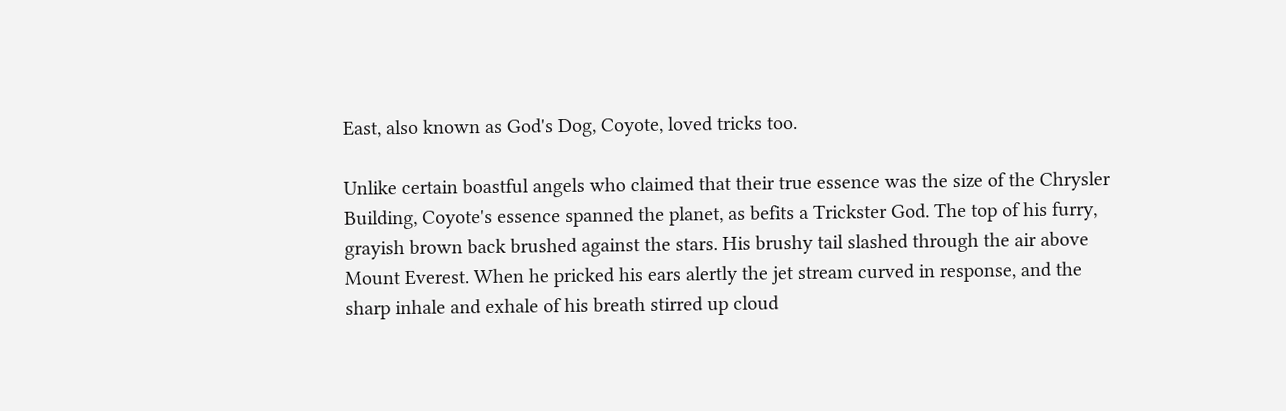East, also known as God's Dog, Coyote, loved tricks too.

Unlike certain boastful angels who claimed that their true essence was the size of the Chrysler Building, Coyote's essence spanned the planet, as befits a Trickster God. The top of his furry, grayish brown back brushed against the stars. His brushy tail slashed through the air above Mount Everest. When he pricked his ears alertly the jet stream curved in response, and the sharp inhale and exhale of his breath stirred up cloud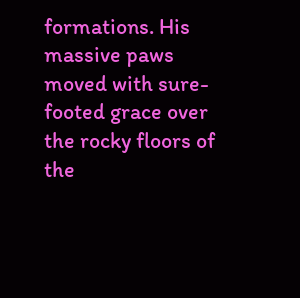formations. His massive paws moved with sure-footed grace over the rocky floors of the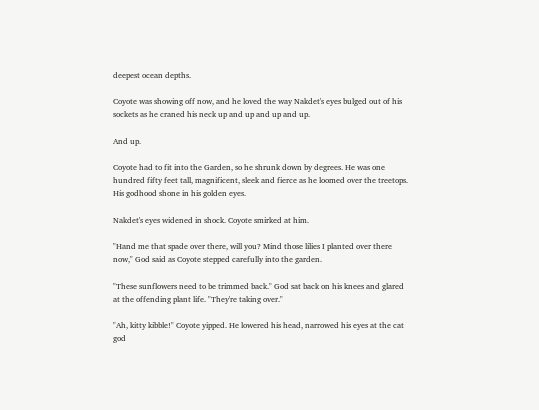deepest ocean depths.

Coyote was showing off now, and he loved the way Nakdet's eyes bulged out of his sockets as he craned his neck up and up and up and up.

And up.

Coyote had to fit into the Garden, so he shrunk down by degrees. He was one hundred fifty feet tall, magnificent, sleek and fierce as he loomed over the treetops. His godhood shone in his golden eyes.

Nakdet's eyes widened in shock. Coyote smirked at him.

"Hand me that spade over there, will you? Mind those lilies I planted over there now," God said as Coyote stepped carefully into the garden.

"These sunflowers need to be trimmed back." God sat back on his knees and glared at the offending plant life. "They're taking over."

"Ah, kitty kibble!" Coyote yipped. He lowered his head, narrowed his eyes at the cat god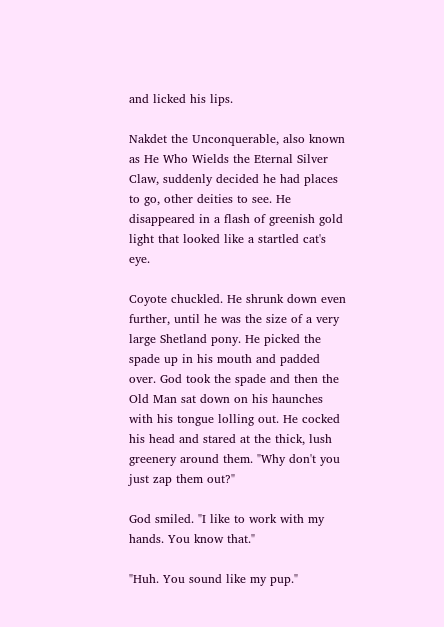and licked his lips.

Nakdet the Unconquerable, also known as He Who Wields the Eternal Silver Claw, suddenly decided he had places to go, other deities to see. He disappeared in a flash of greenish gold light that looked like a startled cat's eye.

Coyote chuckled. He shrunk down even further, until he was the size of a very large Shetland pony. He picked the spade up in his mouth and padded over. God took the spade and then the Old Man sat down on his haunches with his tongue lolling out. He cocked his head and stared at the thick, lush greenery around them. "Why don't you just zap them out?"

God smiled. "I like to work with my hands. You know that."

"Huh. You sound like my pup."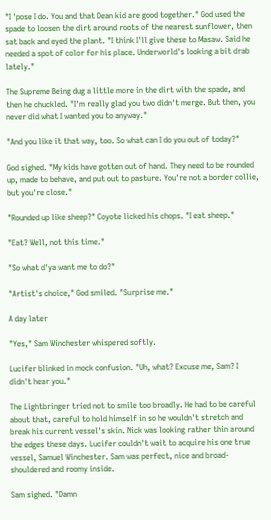"I 'pose I do. You and that Dean kid are good together." God used the spade to loosen the dirt around roots of the nearest sunflower, then sat back and eyed the plant. "I think I'll give these to Masaw. Said he needed a spot of color for his place. Underworld's looking a bit drab lately."

The Supreme Being dug a little more in the dirt with the spade, and then he chuckled. "I'm really glad you two didn't merge. But then, you never did what I wanted you to anyway."

"And you like it that way, too. So what can I do you out of today?"

God sighed. "My kids have gotten out of hand. They need to be rounded up, made to behave, and put out to pasture. You're not a border collie, but you're close."

"Rounded up like sheep?" Coyote licked his chops. "I eat sheep."

"Eat? Well, not this time."

"So what d'ya want me to do?"

"Artist's choice," God smiled. "Surprise me."

A day later

"Yes," Sam Winchester whispered softly.

Lucifer blinked in mock confusion. "Uh, what? Excuse me, Sam? I didn't hear you."

The Lightbringer tried not to smile too broadly. He had to be careful about that, careful to hold himself in so he wouldn't stretch and break his current vessel's skin. Nick was looking rather thin around the edges these days. Lucifer couldn't wait to acquire his one true vessel, Samuel Winchester. Sam was perfect, nice and broad-shouldered and roomy inside.

Sam sighed. "Damn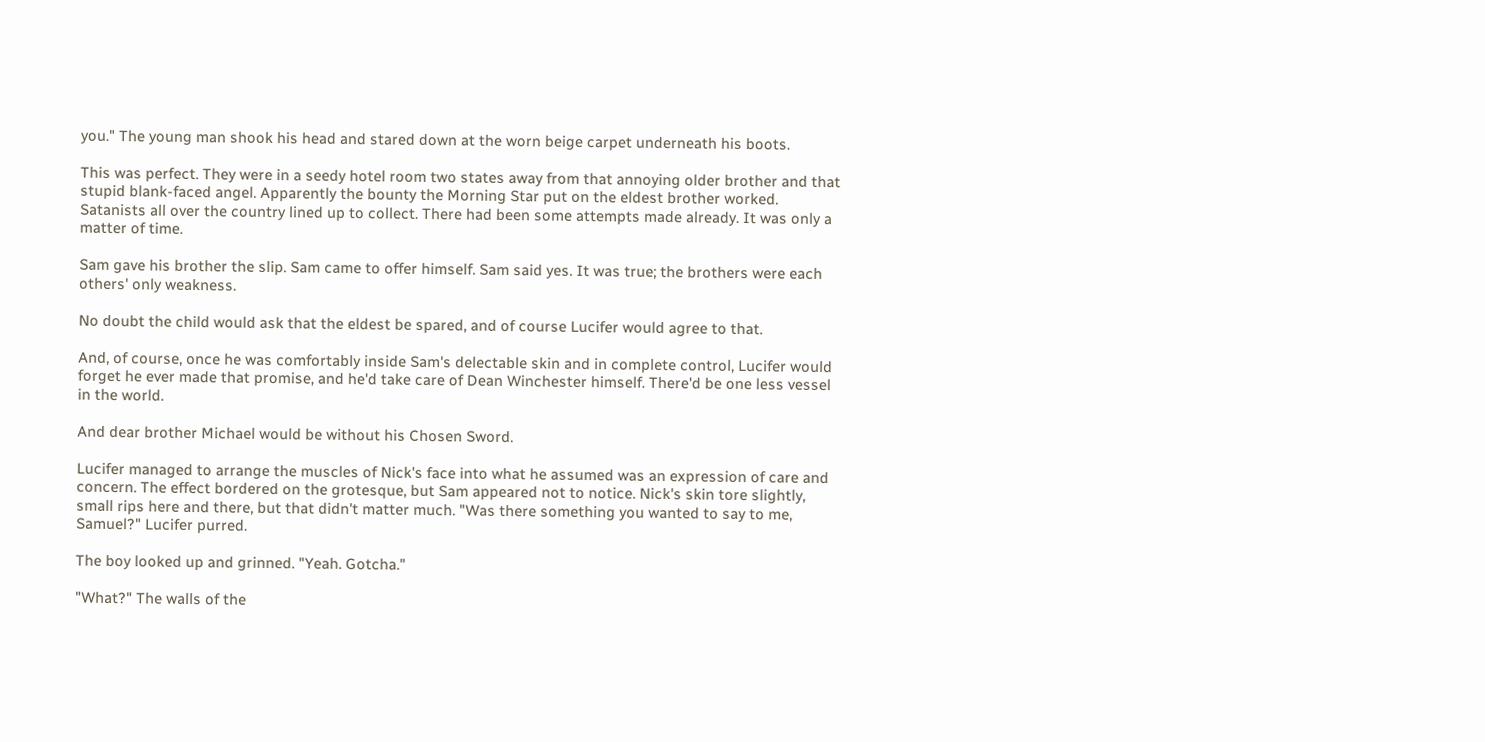you." The young man shook his head and stared down at the worn beige carpet underneath his boots.

This was perfect. They were in a seedy hotel room two states away from that annoying older brother and that stupid blank-faced angel. Apparently the bounty the Morning Star put on the eldest brother worked. Satanists all over the country lined up to collect. There had been some attempts made already. It was only a matter of time.

Sam gave his brother the slip. Sam came to offer himself. Sam said yes. It was true; the brothers were each others' only weakness.

No doubt the child would ask that the eldest be spared, and of course Lucifer would agree to that.

And, of course, once he was comfortably inside Sam's delectable skin and in complete control, Lucifer would forget he ever made that promise, and he'd take care of Dean Winchester himself. There'd be one less vessel in the world.

And dear brother Michael would be without his Chosen Sword.

Lucifer managed to arrange the muscles of Nick's face into what he assumed was an expression of care and concern. The effect bordered on the grotesque, but Sam appeared not to notice. Nick's skin tore slightly, small rips here and there, but that didn't matter much. "Was there something you wanted to say to me, Samuel?" Lucifer purred.

The boy looked up and grinned. "Yeah. Gotcha."

"What?" The walls of the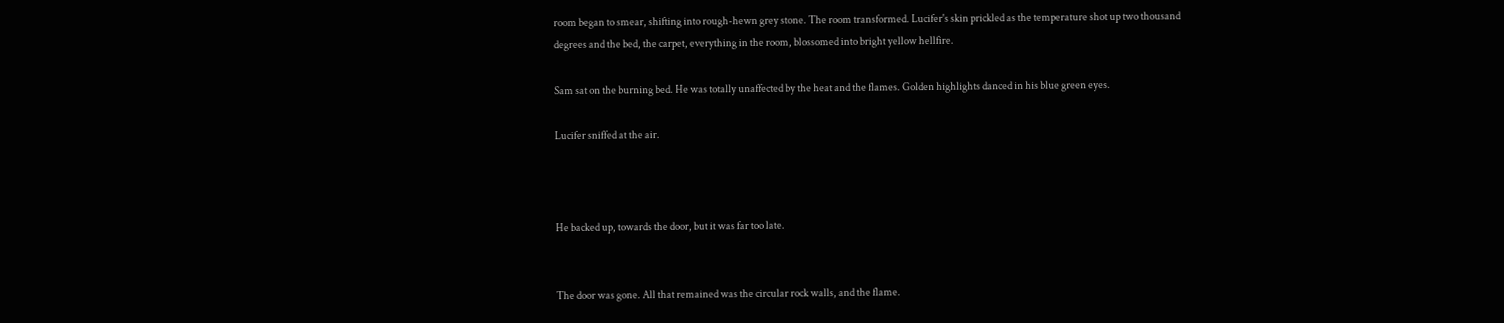room began to smear, shifting into rough-hewn grey stone. The room transformed. Lucifer's skin prickled as the temperature shot up two thousand degrees and the bed, the carpet, everything in the room, blossomed into bright yellow hellfire.

Sam sat on the burning bed. He was totally unaffected by the heat and the flames. Golden highlights danced in his blue green eyes.

Lucifer sniffed at the air.



He backed up, towards the door, but it was far too late.


The door was gone. All that remained was the circular rock walls, and the flame.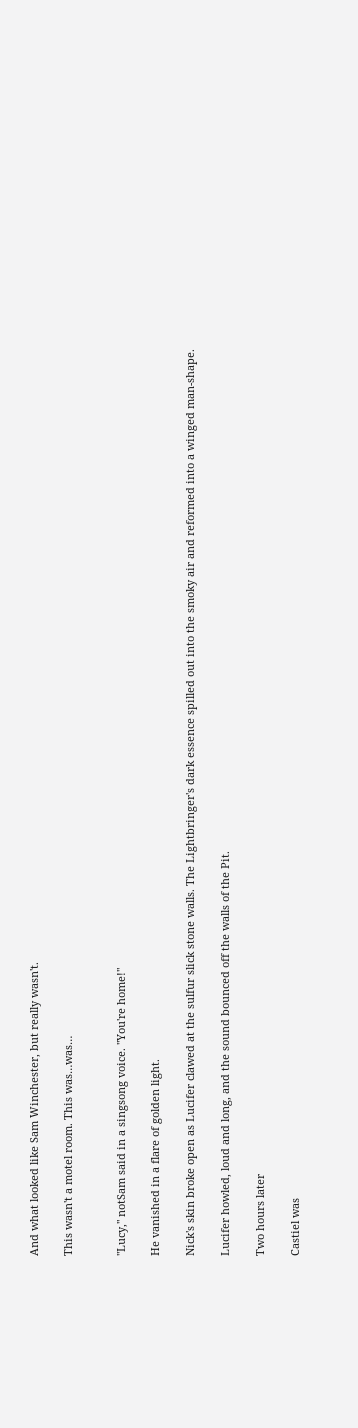And what looked like Sam Winchester, but really wasn't.

This wasn't a motel room. This was…was…


"Lucy," notSam said in a singsong voice. "You're home!"

He vanished in a flare of golden light.

Nick's skin broke open as Lucifer clawed at the sulfur slick stone walls. The Lightbringer's dark essence spilled out into the smoky air and reformed into a winged man-shape.

Lucifer howled, loud and long, and the sound bounced off the walls of the Pit.

Two hours later

Castiel was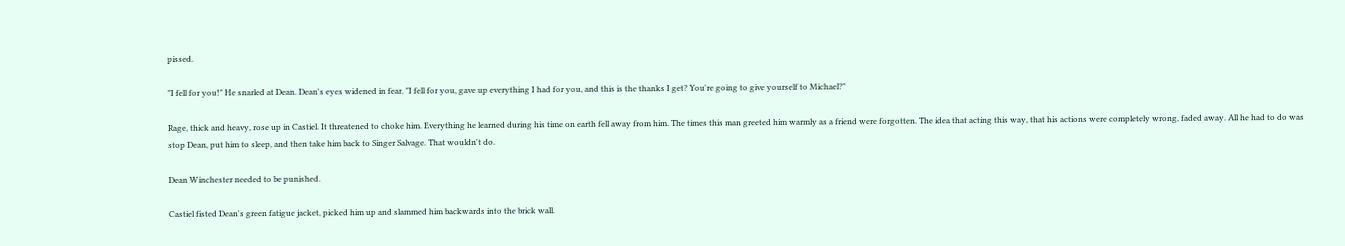pissed.

"I fell for you!" He snarled at Dean. Dean's eyes widened in fear. "I fell for you, gave up everything I had for you, and this is the thanks I get? You're going to give yourself to Michael?"

Rage, thick and heavy, rose up in Castiel. It threatened to choke him. Everything he learned during his time on earth fell away from him. The times this man greeted him warmly as a friend were forgotten. The idea that acting this way, that his actions were completely wrong, faded away. All he had to do was stop Dean, put him to sleep, and then take him back to Singer Salvage. That wouldn't do.

Dean Winchester needed to be punished.

Castiel fisted Dean's green fatigue jacket, picked him up and slammed him backwards into the brick wall.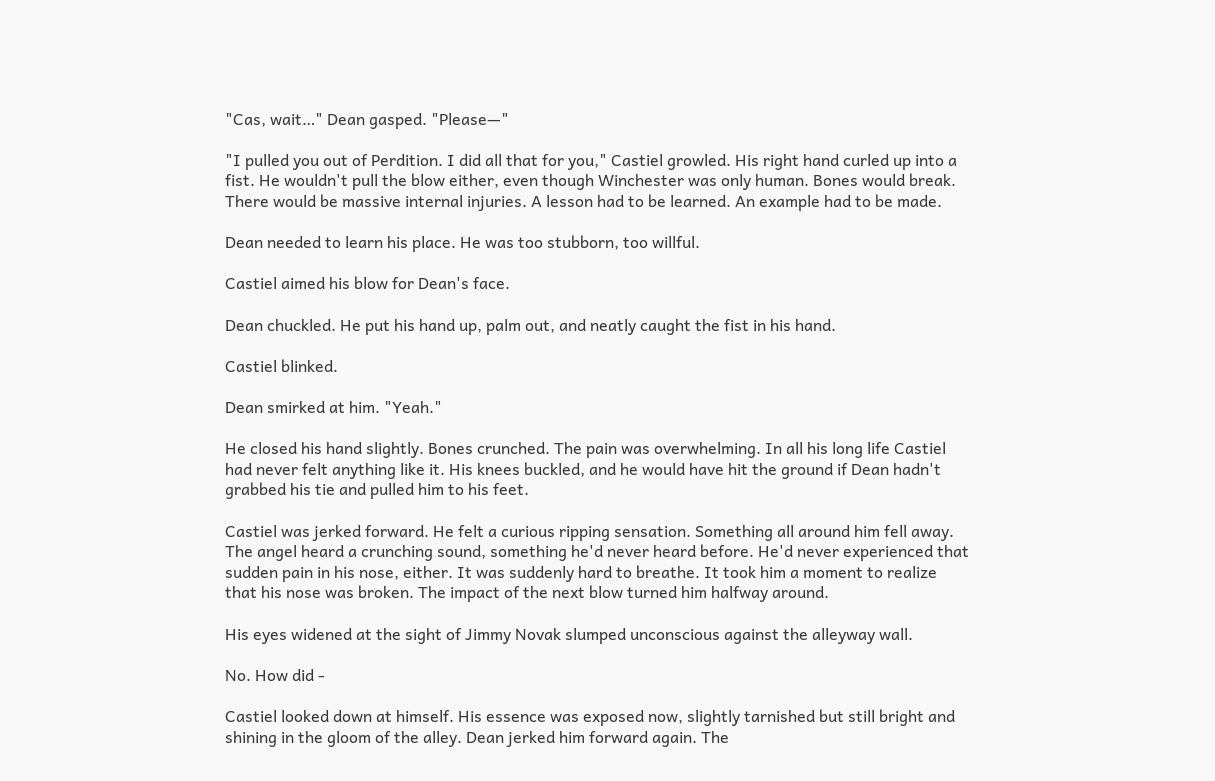"Cas, wait…" Dean gasped. "Please—"

"I pulled you out of Perdition. I did all that for you," Castiel growled. His right hand curled up into a fist. He wouldn't pull the blow either, even though Winchester was only human. Bones would break. There would be massive internal injuries. A lesson had to be learned. An example had to be made.

Dean needed to learn his place. He was too stubborn, too willful.

Castiel aimed his blow for Dean's face.

Dean chuckled. He put his hand up, palm out, and neatly caught the fist in his hand.

Castiel blinked.

Dean smirked at him. "Yeah."

He closed his hand slightly. Bones crunched. The pain was overwhelming. In all his long life Castiel had never felt anything like it. His knees buckled, and he would have hit the ground if Dean hadn't grabbed his tie and pulled him to his feet.

Castiel was jerked forward. He felt a curious ripping sensation. Something all around him fell away. The angel heard a crunching sound, something he'd never heard before. He'd never experienced that sudden pain in his nose, either. It was suddenly hard to breathe. It took him a moment to realize that his nose was broken. The impact of the next blow turned him halfway around.

His eyes widened at the sight of Jimmy Novak slumped unconscious against the alleyway wall.

No. How did -

Castiel looked down at himself. His essence was exposed now, slightly tarnished but still bright and shining in the gloom of the alley. Dean jerked him forward again. The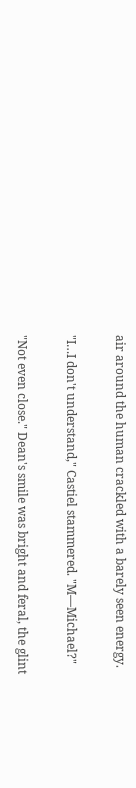air around the human crackled with a barely seen energy.

"I…I don't understand," Castiel stammered. "M—Michael?"

"Not even close." Dean's smile was bright and feral, the glint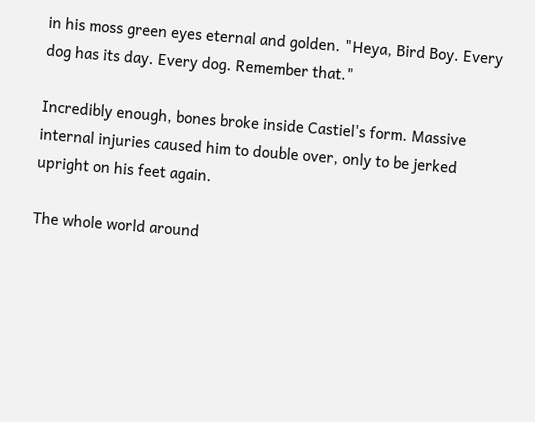in his moss green eyes eternal and golden. "Heya, Bird Boy. Every dog has its day. Every dog. Remember that."

Incredibly enough, bones broke inside Castiel's form. Massive internal injuries caused him to double over, only to be jerked upright on his feet again.

The whole world around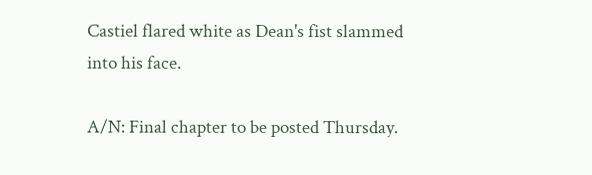Castiel flared white as Dean's fist slammed into his face.

A/N: Final chapter to be posted Thursday.